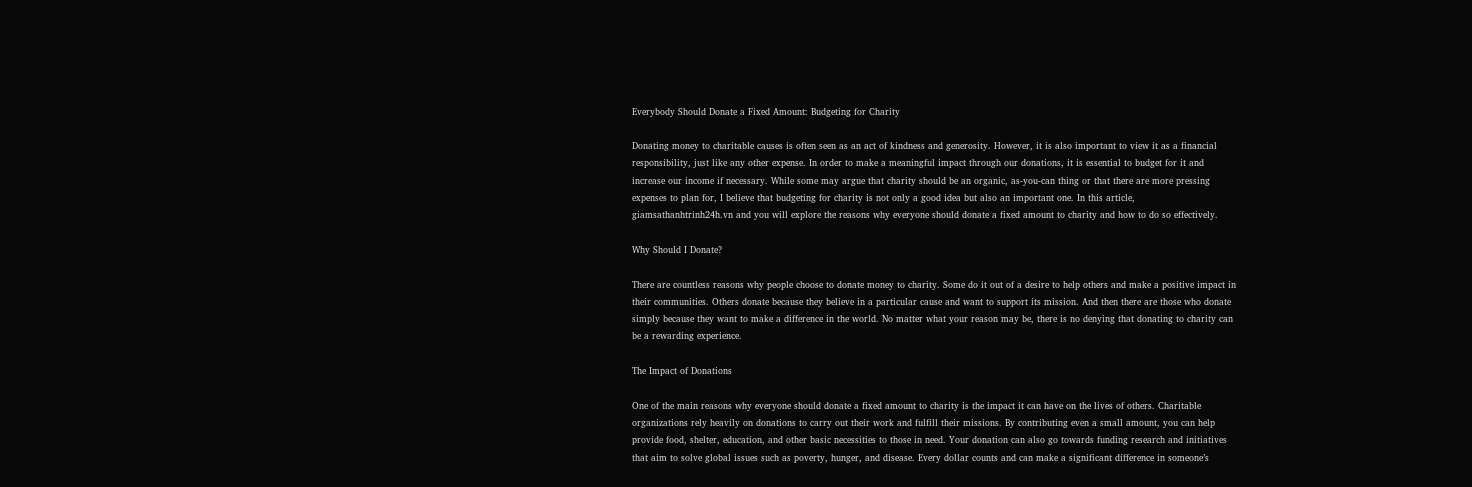Everybody Should Donate a Fixed Amount: Budgeting for Charity

Donating money to charitable causes is often seen as an act of kindness and generosity. However, it is also important to view it as a financial responsibility, just like any other expense. In order to make a meaningful impact through our donations, it is essential to budget for it and increase our income if necessary. While some may argue that charity should be an organic, as-you-can thing or that there are more pressing expenses to plan for, I believe that budgeting for charity is not only a good idea but also an important one. In this article, giamsathanhtrinh24h.vn and you will explore the reasons why everyone should donate a fixed amount to charity and how to do so effectively.

Why Should I Donate?

There are countless reasons why people choose to donate money to charity. Some do it out of a desire to help others and make a positive impact in their communities. Others donate because they believe in a particular cause and want to support its mission. And then there are those who donate simply because they want to make a difference in the world. No matter what your reason may be, there is no denying that donating to charity can be a rewarding experience.

The Impact of Donations

One of the main reasons why everyone should donate a fixed amount to charity is the impact it can have on the lives of others. Charitable organizations rely heavily on donations to carry out their work and fulfill their missions. By contributing even a small amount, you can help provide food, shelter, education, and other basic necessities to those in need. Your donation can also go towards funding research and initiatives that aim to solve global issues such as poverty, hunger, and disease. Every dollar counts and can make a significant difference in someone’s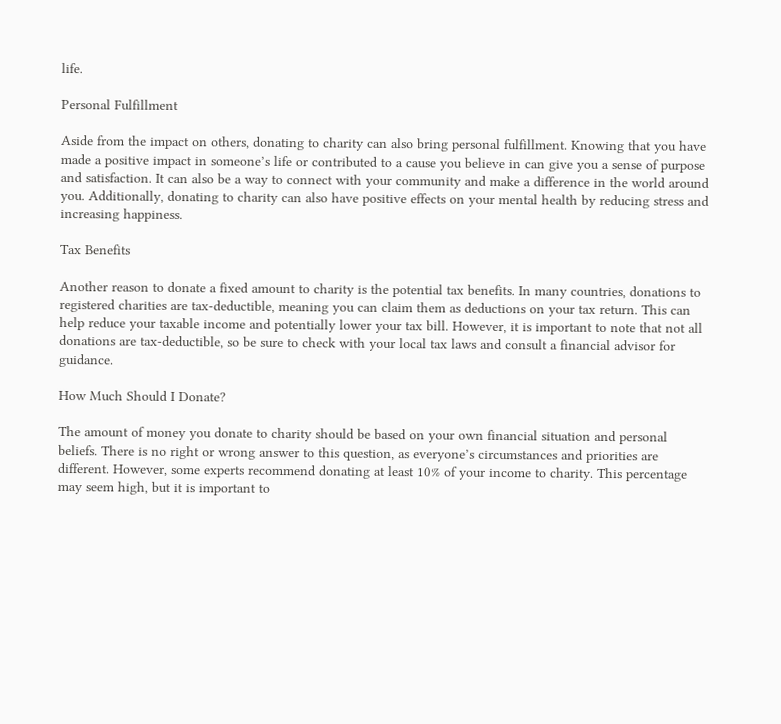life.

Personal Fulfillment

Aside from the impact on others, donating to charity can also bring personal fulfillment. Knowing that you have made a positive impact in someone’s life or contributed to a cause you believe in can give you a sense of purpose and satisfaction. It can also be a way to connect with your community and make a difference in the world around you. Additionally, donating to charity can also have positive effects on your mental health by reducing stress and increasing happiness.

Tax Benefits

Another reason to donate a fixed amount to charity is the potential tax benefits. In many countries, donations to registered charities are tax-deductible, meaning you can claim them as deductions on your tax return. This can help reduce your taxable income and potentially lower your tax bill. However, it is important to note that not all donations are tax-deductible, so be sure to check with your local tax laws and consult a financial advisor for guidance.

How Much Should I Donate?

The amount of money you donate to charity should be based on your own financial situation and personal beliefs. There is no right or wrong answer to this question, as everyone’s circumstances and priorities are different. However, some experts recommend donating at least 10% of your income to charity. This percentage may seem high, but it is important to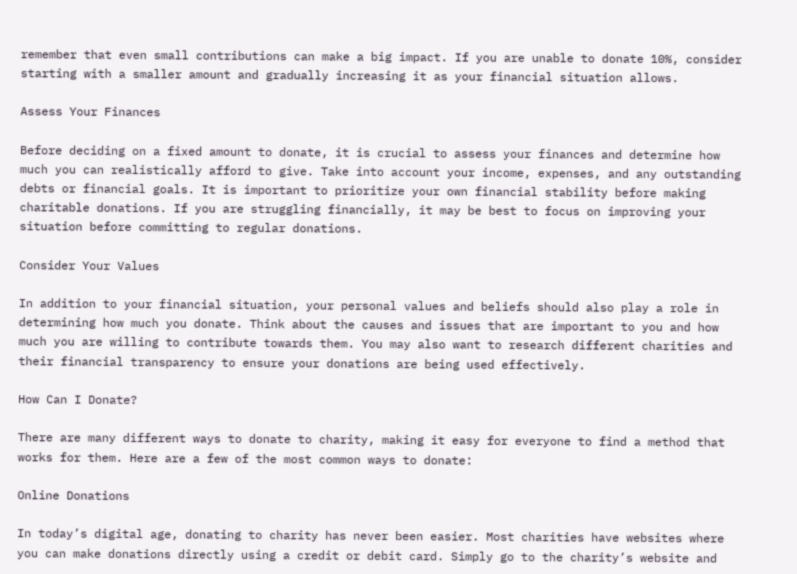remember that even small contributions can make a big impact. If you are unable to donate 10%, consider starting with a smaller amount and gradually increasing it as your financial situation allows.

Assess Your Finances

Before deciding on a fixed amount to donate, it is crucial to assess your finances and determine how much you can realistically afford to give. Take into account your income, expenses, and any outstanding debts or financial goals. It is important to prioritize your own financial stability before making charitable donations. If you are struggling financially, it may be best to focus on improving your situation before committing to regular donations.

Consider Your Values

In addition to your financial situation, your personal values and beliefs should also play a role in determining how much you donate. Think about the causes and issues that are important to you and how much you are willing to contribute towards them. You may also want to research different charities and their financial transparency to ensure your donations are being used effectively.

How Can I Donate?

There are many different ways to donate to charity, making it easy for everyone to find a method that works for them. Here are a few of the most common ways to donate:

Online Donations

In today’s digital age, donating to charity has never been easier. Most charities have websites where you can make donations directly using a credit or debit card. Simply go to the charity’s website and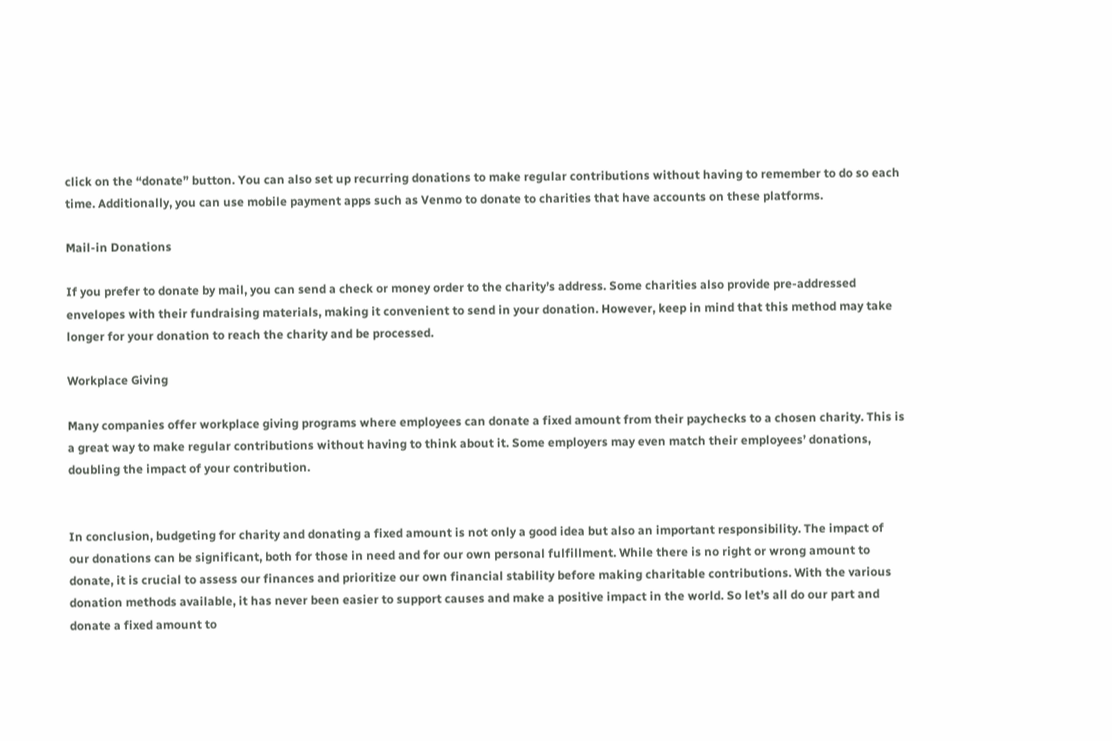click on the “donate” button. You can also set up recurring donations to make regular contributions without having to remember to do so each time. Additionally, you can use mobile payment apps such as Venmo to donate to charities that have accounts on these platforms.

Mail-in Donations

If you prefer to donate by mail, you can send a check or money order to the charity’s address. Some charities also provide pre-addressed envelopes with their fundraising materials, making it convenient to send in your donation. However, keep in mind that this method may take longer for your donation to reach the charity and be processed.

Workplace Giving

Many companies offer workplace giving programs where employees can donate a fixed amount from their paychecks to a chosen charity. This is a great way to make regular contributions without having to think about it. Some employers may even match their employees’ donations, doubling the impact of your contribution.


In conclusion, budgeting for charity and donating a fixed amount is not only a good idea but also an important responsibility. The impact of our donations can be significant, both for those in need and for our own personal fulfillment. While there is no right or wrong amount to donate, it is crucial to assess our finances and prioritize our own financial stability before making charitable contributions. With the various donation methods available, it has never been easier to support causes and make a positive impact in the world. So let’s all do our part and donate a fixed amount to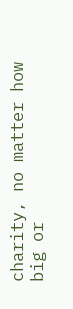charity, no matter how big or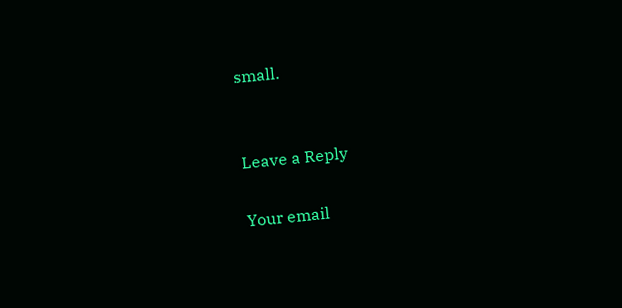small.


Leave a Reply

Your email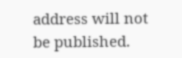address will not be published.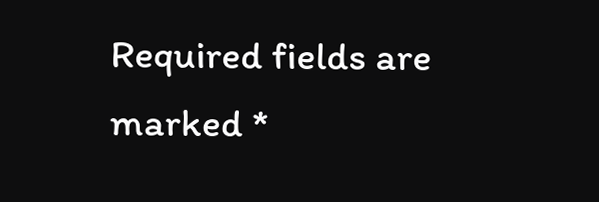Required fields are marked *